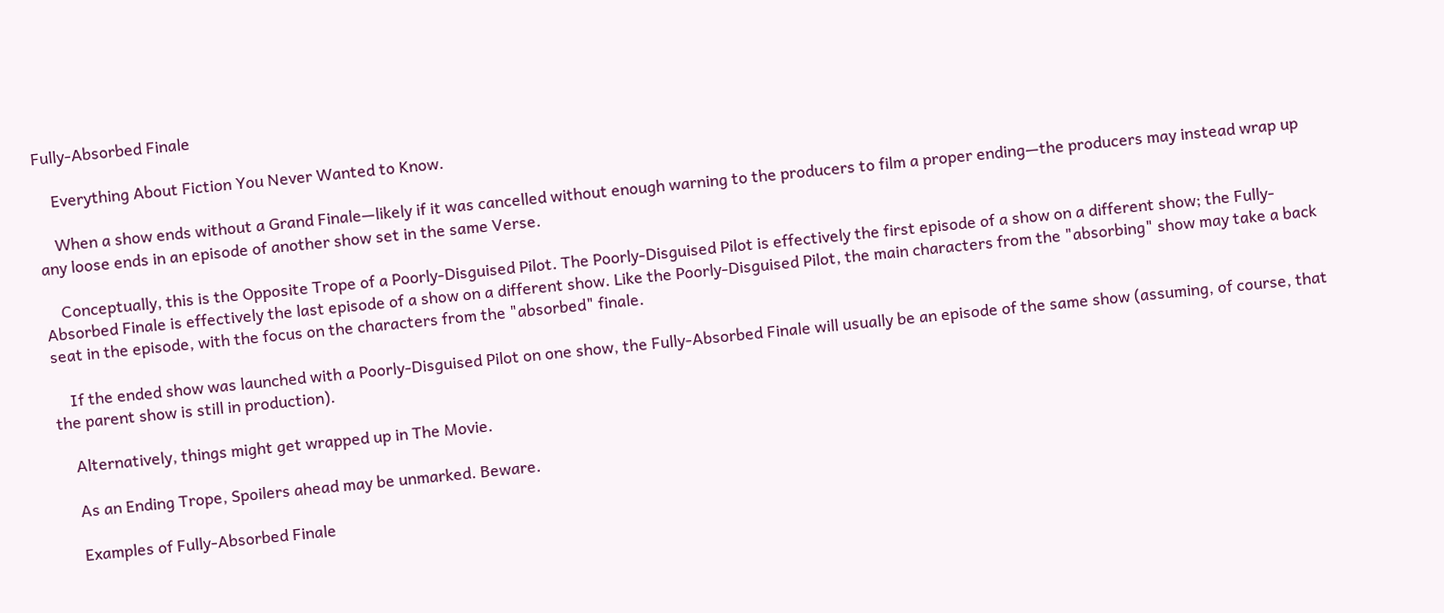Fully-Absorbed Finale

    Everything About Fiction You Never Wanted to Know.

    When a show ends without a Grand Finale—likely if it was cancelled without enough warning to the producers to film a proper ending—the producers may instead wrap up any loose ends in an episode of another show set in the same Verse.

    Conceptually, this is the Opposite Trope of a Poorly-Disguised Pilot. The Poorly-Disguised Pilot is effectively the first episode of a show on a different show; the Fully-Absorbed Finale is effectively the last episode of a show on a different show. Like the Poorly-Disguised Pilot, the main characters from the "absorbing" show may take a back seat in the episode, with the focus on the characters from the "absorbed" finale.

    If the ended show was launched with a Poorly-Disguised Pilot on one show, the Fully-Absorbed Finale will usually be an episode of the same show (assuming, of course, that the parent show is still in production).

    Alternatively, things might get wrapped up in The Movie.

    As an Ending Trope, Spoilers ahead may be unmarked. Beware.

    Examples of Fully-Absorbed Finale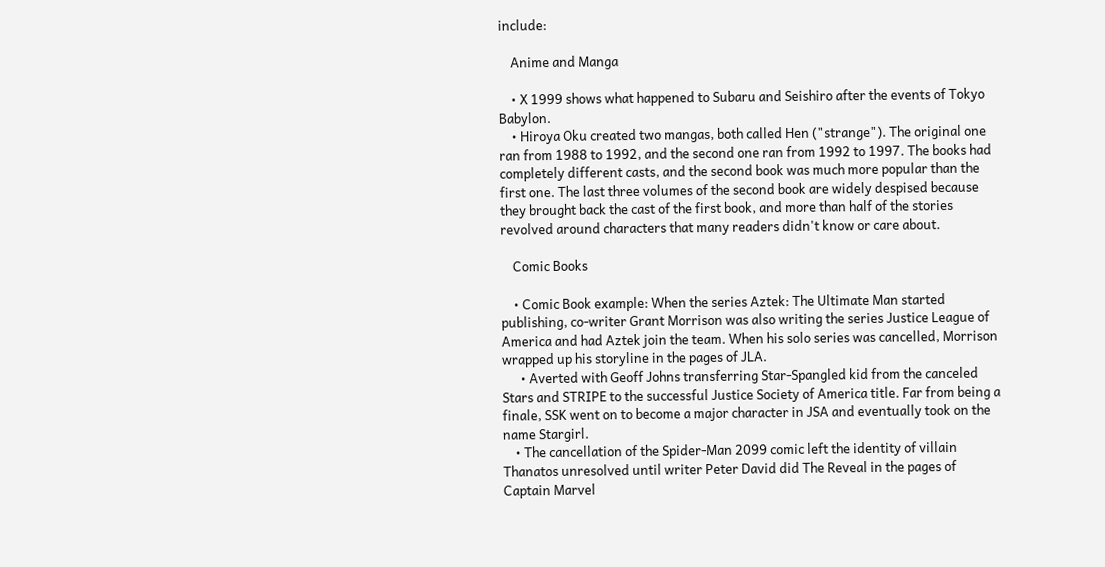include:

    Anime and Manga

    • X 1999 shows what happened to Subaru and Seishiro after the events of Tokyo Babylon.
    • Hiroya Oku created two mangas, both called Hen ("strange"). The original one ran from 1988 to 1992, and the second one ran from 1992 to 1997. The books had completely different casts, and the second book was much more popular than the first one. The last three volumes of the second book are widely despised because they brought back the cast of the first book, and more than half of the stories revolved around characters that many readers didn't know or care about.

    Comic Books

    • Comic Book example: When the series Aztek: The Ultimate Man started publishing, co-writer Grant Morrison was also writing the series Justice League of America and had Aztek join the team. When his solo series was cancelled, Morrison wrapped up his storyline in the pages of JLA.
      • Averted with Geoff Johns transferring Star-Spangled kid from the canceled Stars and STRIPE to the successful Justice Society of America title. Far from being a finale, SSK went on to become a major character in JSA and eventually took on the name Stargirl.
    • The cancellation of the Spider-Man 2099 comic left the identity of villain Thanatos unresolved until writer Peter David did The Reveal in the pages of Captain Marvel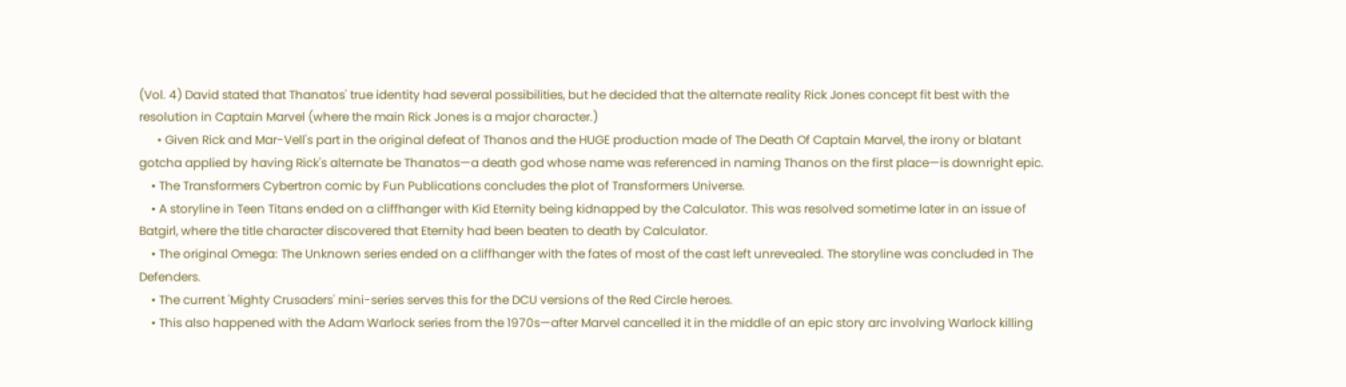(Vol. 4) David stated that Thanatos' true identity had several possibilities, but he decided that the alternate reality Rick Jones concept fit best with the resolution in Captain Marvel (where the main Rick Jones is a major character.)
      • Given Rick and Mar-Vell's part in the original defeat of Thanos and the HUGE production made of The Death Of Captain Marvel, the irony or blatant gotcha applied by having Rick's alternate be Thanatos—a death god whose name was referenced in naming Thanos on the first place—is downright epic.
    • The Transformers Cybertron comic by Fun Publications concludes the plot of Transformers Universe.
    • A storyline in Teen Titans ended on a cliffhanger with Kid Eternity being kidnapped by the Calculator. This was resolved sometime later in an issue of Batgirl, where the title character discovered that Eternity had been beaten to death by Calculator.
    • The original Omega: The Unknown series ended on a cliffhanger with the fates of most of the cast left unrevealed. The storyline was concluded in The Defenders.
    • The current 'Mighty Crusaders' mini-series serves this for the DCU versions of the Red Circle heroes.
    • This also happened with the Adam Warlock series from the 1970s—after Marvel cancelled it in the middle of an epic story arc involving Warlock killing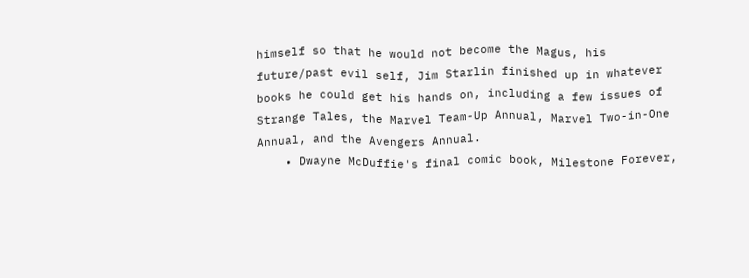himself so that he would not become the Magus, his future/past evil self, Jim Starlin finished up in whatever books he could get his hands on, including a few issues of Strange Tales, the Marvel Team-Up Annual, Marvel Two-in-One Annual, and the Avengers Annual.
    • Dwayne McDuffie's final comic book, Milestone Forever,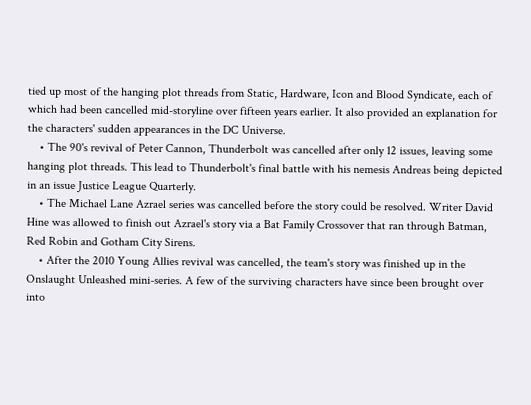tied up most of the hanging plot threads from Static, Hardware, Icon and Blood Syndicate, each of which had been cancelled mid-storyline over fifteen years earlier. It also provided an explanation for the characters' sudden appearances in the DC Universe.
    • The 90's revival of Peter Cannon, Thunderbolt was cancelled after only 12 issues, leaving some hanging plot threads. This lead to Thunderbolt's final battle with his nemesis Andreas being depicted in an issue Justice League Quarterly.
    • The Michael Lane Azrael series was cancelled before the story could be resolved. Writer David Hine was allowed to finish out Azrael's story via a Bat Family Crossover that ran through Batman, Red Robin and Gotham City Sirens.
    • After the 2010 Young Allies revival was cancelled, the team's story was finished up in the Onslaught Unleashed mini-series. A few of the surviving characters have since been brought over into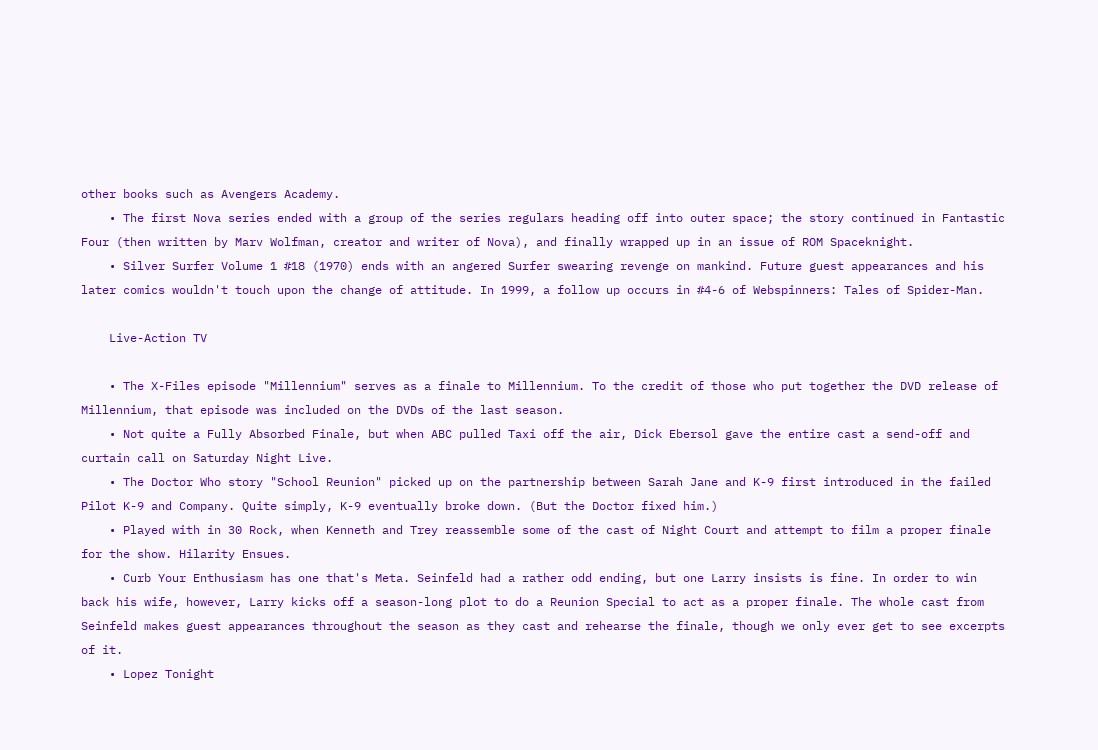other books such as Avengers Academy.
    • The first Nova series ended with a group of the series regulars heading off into outer space; the story continued in Fantastic Four (then written by Marv Wolfman, creator and writer of Nova), and finally wrapped up in an issue of ROM Spaceknight.
    • Silver Surfer Volume 1 #18 (1970) ends with an angered Surfer swearing revenge on mankind. Future guest appearances and his later comics wouldn't touch upon the change of attitude. In 1999, a follow up occurs in #4-6 of Webspinners: Tales of Spider-Man.

    Live-Action TV

    • The X-Files episode "Millennium" serves as a finale to Millennium. To the credit of those who put together the DVD release of Millennium, that episode was included on the DVDs of the last season.
    • Not quite a Fully Absorbed Finale, but when ABC pulled Taxi off the air, Dick Ebersol gave the entire cast a send-off and curtain call on Saturday Night Live.
    • The Doctor Who story "School Reunion" picked up on the partnership between Sarah Jane and K-9 first introduced in the failed Pilot K-9 and Company. Quite simply, K-9 eventually broke down. (But the Doctor fixed him.)
    • Played with in 30 Rock, when Kenneth and Trey reassemble some of the cast of Night Court and attempt to film a proper finale for the show. Hilarity Ensues.
    • Curb Your Enthusiasm has one that's Meta. Seinfeld had a rather odd ending, but one Larry insists is fine. In order to win back his wife, however, Larry kicks off a season-long plot to do a Reunion Special to act as a proper finale. The whole cast from Seinfeld makes guest appearances throughout the season as they cast and rehearse the finale, though we only ever get to see excerpts of it.
    • Lopez Tonight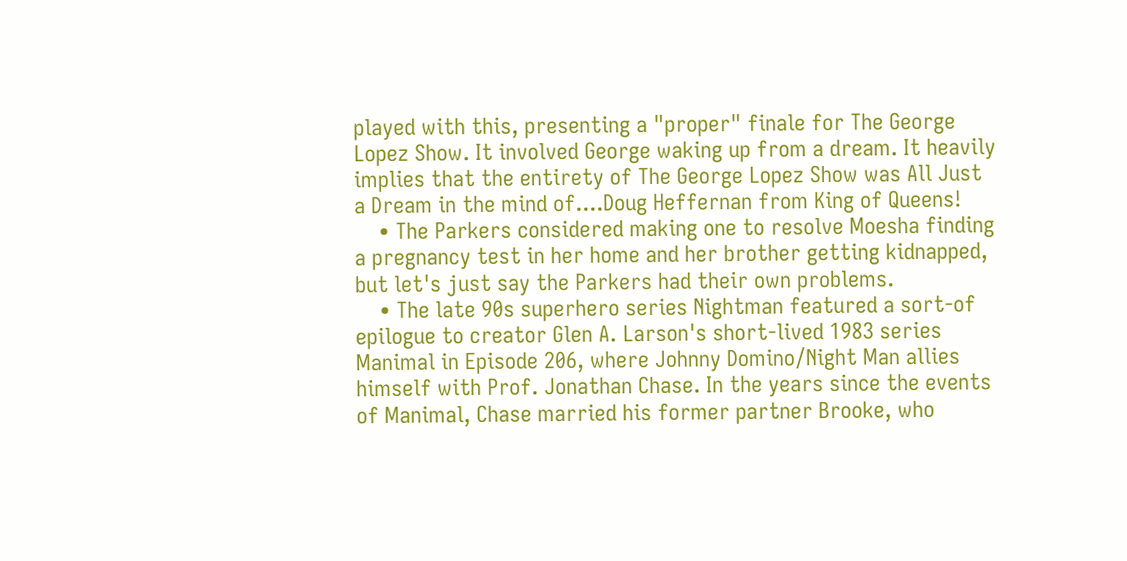played with this, presenting a "proper" finale for The George Lopez Show. It involved George waking up from a dream. It heavily implies that the entirety of The George Lopez Show was All Just a Dream in the mind of....Doug Heffernan from King of Queens!
    • The Parkers considered making one to resolve Moesha finding a pregnancy test in her home and her brother getting kidnapped, but let's just say the Parkers had their own problems.
    • The late 90s superhero series Nightman featured a sort-of epilogue to creator Glen A. Larson's short-lived 1983 series Manimal in Episode 206, where Johnny Domino/Night Man allies himself with Prof. Jonathan Chase. In the years since the events of Manimal, Chase married his former partner Brooke, who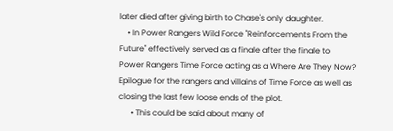later died after giving birth to Chase's only daughter.
    • In Power Rangers Wild Force "Reinforcements From the Future" effectively served as a finale after the finale to Power Rangers Time Force acting as a Where Are They Now? Epilogue for the rangers and villains of Time Force as well as closing the last few loose ends of the plot.
      • This could be said about many of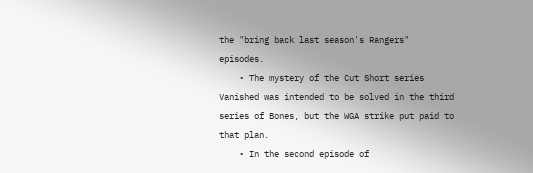the "bring back last season's Rangers" episodes.
    • The mystery of the Cut Short series Vanished was intended to be solved in the third series of Bones, but the WGA strike put paid to that plan.
    • In the second episode of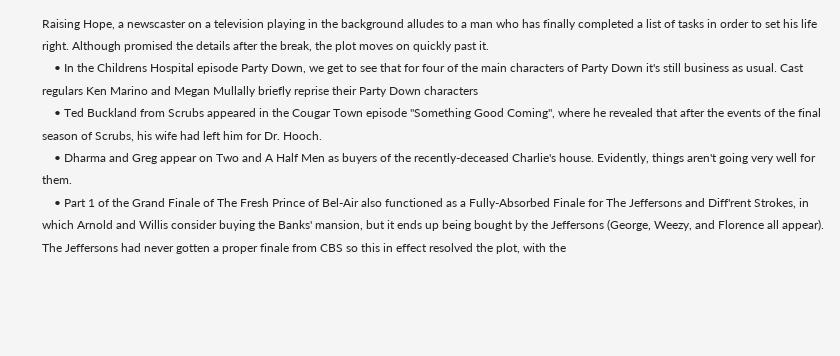Raising Hope, a newscaster on a television playing in the background alludes to a man who has finally completed a list of tasks in order to set his life right. Although promised the details after the break, the plot moves on quickly past it.
    • In the Childrens Hospital episode Party Down, we get to see that for four of the main characters of Party Down it's still business as usual. Cast regulars Ken Marino and Megan Mullally briefly reprise their Party Down characters
    • Ted Buckland from Scrubs appeared in the Cougar Town episode "Something Good Coming", where he revealed that after the events of the final season of Scrubs, his wife had left him for Dr. Hooch.
    • Dharma and Greg appear on Two and A Half Men as buyers of the recently-deceased Charlie's house. Evidently, things aren't going very well for them.
    • Part 1 of the Grand Finale of The Fresh Prince of Bel-Air also functioned as a Fully-Absorbed Finale for The Jeffersons and Diff'rent Strokes, in which Arnold and Willis consider buying the Banks' mansion, but it ends up being bought by the Jeffersons (George, Weezy, and Florence all appear). The Jeffersons had never gotten a proper finale from CBS so this in effect resolved the plot, with the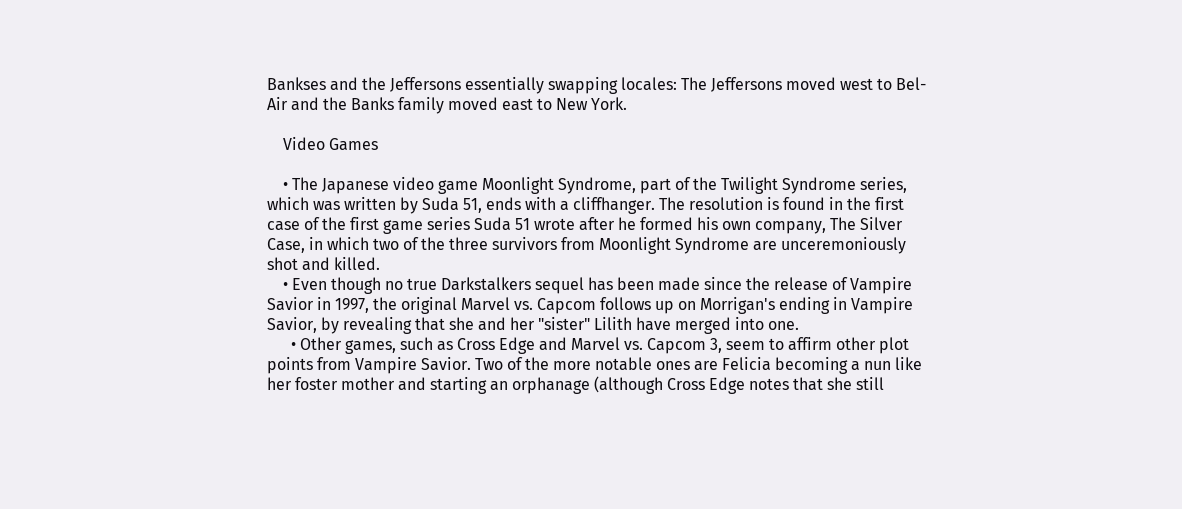Bankses and the Jeffersons essentially swapping locales: The Jeffersons moved west to Bel-Air and the Banks family moved east to New York.

    Video Games

    • The Japanese video game Moonlight Syndrome, part of the Twilight Syndrome series, which was written by Suda 51, ends with a cliffhanger. The resolution is found in the first case of the first game series Suda 51 wrote after he formed his own company, The Silver Case, in which two of the three survivors from Moonlight Syndrome are unceremoniously shot and killed.
    • Even though no true Darkstalkers sequel has been made since the release of Vampire Savior in 1997, the original Marvel vs. Capcom follows up on Morrigan's ending in Vampire Savior, by revealing that she and her "sister" Lilith have merged into one.
      • Other games, such as Cross Edge and Marvel vs. Capcom 3, seem to affirm other plot points from Vampire Savior. Two of the more notable ones are Felicia becoming a nun like her foster mother and starting an orphanage (although Cross Edge notes that she still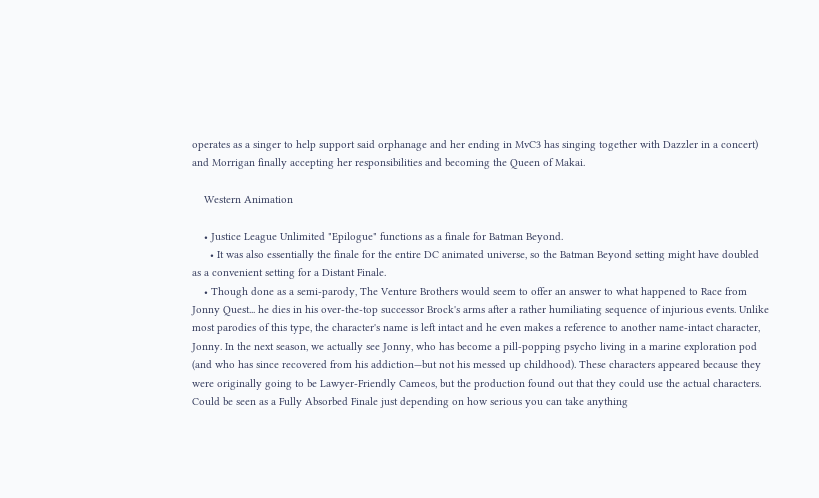operates as a singer to help support said orphanage and her ending in MvC3 has singing together with Dazzler in a concert) and Morrigan finally accepting her responsibilities and becoming the Queen of Makai.

    Western Animation

    • Justice League Unlimited "Epilogue" functions as a finale for Batman Beyond.
      • It was also essentially the finale for the entire DC animated universe, so the Batman Beyond setting might have doubled as a convenient setting for a Distant Finale.
    • Though done as a semi-parody, The Venture Brothers would seem to offer an answer to what happened to Race from Jonny Quest... he dies in his over-the-top successor Brock's arms after a rather humiliating sequence of injurious events. Unlike most parodies of this type, the character's name is left intact and he even makes a reference to another name-intact character, Jonny. In the next season, we actually see Jonny, who has become a pill-popping psycho living in a marine exploration pod (and who has since recovered from his addiction—but not his messed up childhood). These characters appeared because they were originally going to be Lawyer-Friendly Cameos, but the production found out that they could use the actual characters. Could be seen as a Fully Absorbed Finale just depending on how serious you can take anything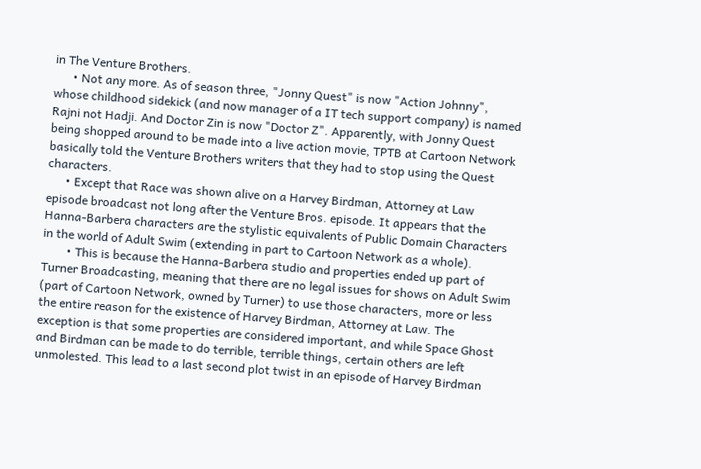in The Venture Brothers.
      • Not any more. As of season three, "Jonny Quest" is now "Action Johnny", whose childhood sidekick (and now manager of a IT tech support company) is named Rajni not Hadji. And Doctor Zin is now "Doctor Z". Apparently, with Jonny Quest being shopped around to be made into a live action movie, TPTB at Cartoon Network basically told the Venture Brothers writers that they had to stop using the Quest characters.
      • Except that Race was shown alive on a Harvey Birdman, Attorney at Law episode broadcast not long after the Venture Bros. episode. It appears that the Hanna-Barbera characters are the stylistic equivalents of Public Domain Characters in the world of Adult Swim (extending in part to Cartoon Network as a whole).
        • This is because the Hanna-Barbera studio and properties ended up part of Turner Broadcasting, meaning that there are no legal issues for shows on Adult Swim (part of Cartoon Network, owned by Turner) to use those characters, more or less the entire reason for the existence of Harvey Birdman, Attorney at Law. The exception is that some properties are considered important, and while Space Ghost and Birdman can be made to do terrible, terrible things, certain others are left unmolested. This lead to a last second plot twist in an episode of Harvey Birdman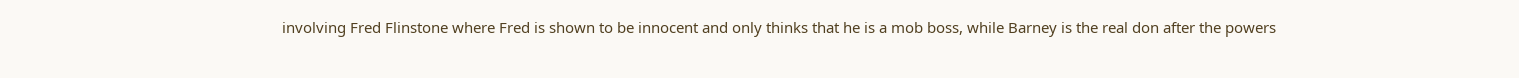involving Fred Flinstone where Fred is shown to be innocent and only thinks that he is a mob boss, while Barney is the real don after the powers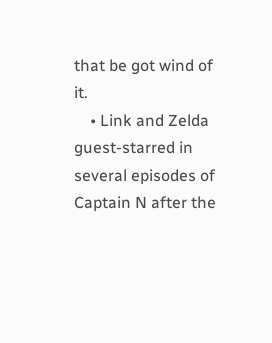that be got wind of it.
    • Link and Zelda guest-starred in several episodes of Captain N after the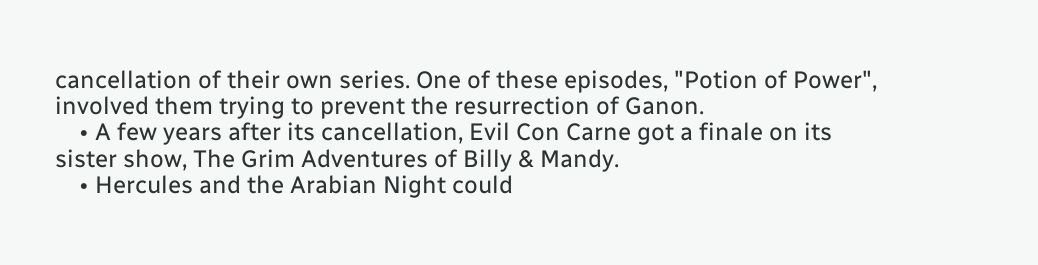cancellation of their own series. One of these episodes, "Potion of Power", involved them trying to prevent the resurrection of Ganon.
    • A few years after its cancellation, Evil Con Carne got a finale on its sister show, The Grim Adventures of Billy & Mandy.
    • Hercules and the Arabian Night could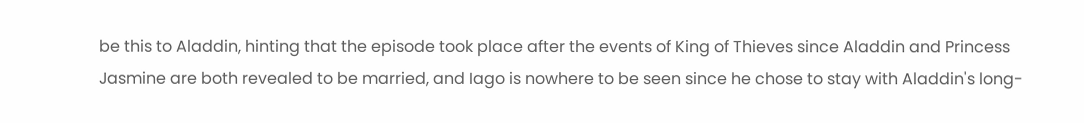be this to Aladdin, hinting that the episode took place after the events of King of Thieves since Aladdin and Princess Jasmine are both revealed to be married, and Iago is nowhere to be seen since he chose to stay with Aladdin's long-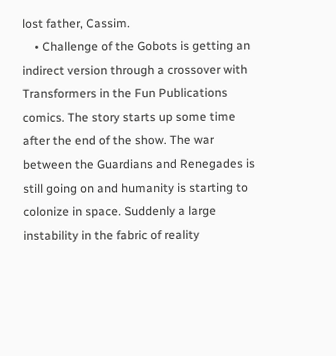lost father, Cassim.
    • Challenge of the Gobots is getting an indirect version through a crossover with Transformers in the Fun Publications comics. The story starts up some time after the end of the show. The war between the Guardians and Renegades is still going on and humanity is starting to colonize in space. Suddenly a large instability in the fabric of reality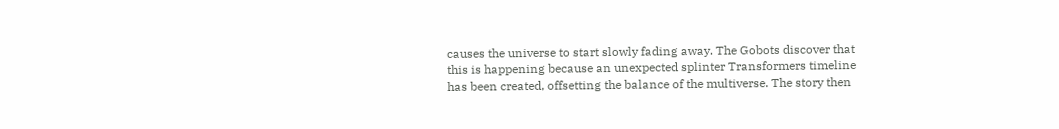causes the universe to start slowly fading away. The Gobots discover that this is happening because an unexpected splinter Transformers timeline has been created, offsetting the balance of the multiverse. The story then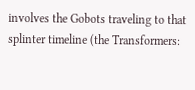involves the Gobots traveling to that splinter timeline (the Transformers: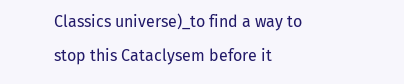Classics universe)_to find a way to stop this Cataclysem before it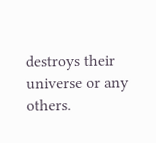destroys their universe or any others.